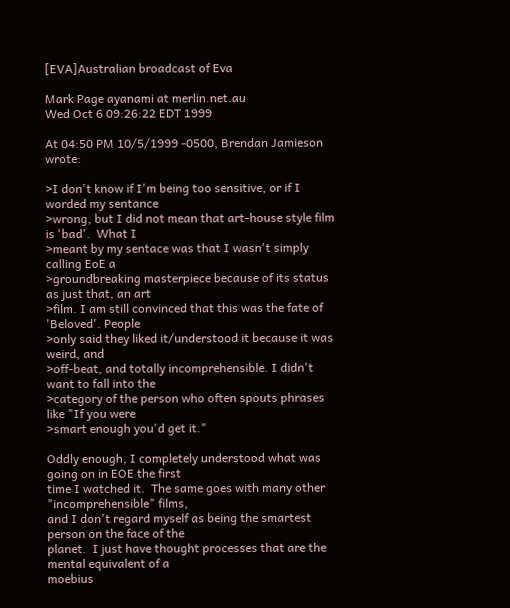[EVA]Australian broadcast of Eva

Mark Page ayanami at merlin.net.au
Wed Oct 6 09:26:22 EDT 1999

At 04:50 PM 10/5/1999 -0500, Brendan Jamieson wrote:

>I don't know if I'm being too sensitive, or if I worded my sentance
>wrong, but I did not mean that art-house style film is 'bad'.  What I
>meant by my sentace was that I wasn't simply calling EoE a
>groundbreaking masterpiece because of its status as just that, an art
>film. I am still convinced that this was the fate of 'Beloved'. People
>only said they liked it/understood it because it was weird, and
>off-beat, and totally incomprehensible. I didn't want to fall into the
>category of the person who often spouts phrases like "If you were
>smart enough you'd get it."

Oddly enough, I completely understood what was going on in EOE the first
time I watched it.  The same goes with many other "incomprehensible" films,
and I don't regard myself as being the smartest person on the face of the
planet.  I just have thought processes that are the mental equivalent of a
moebius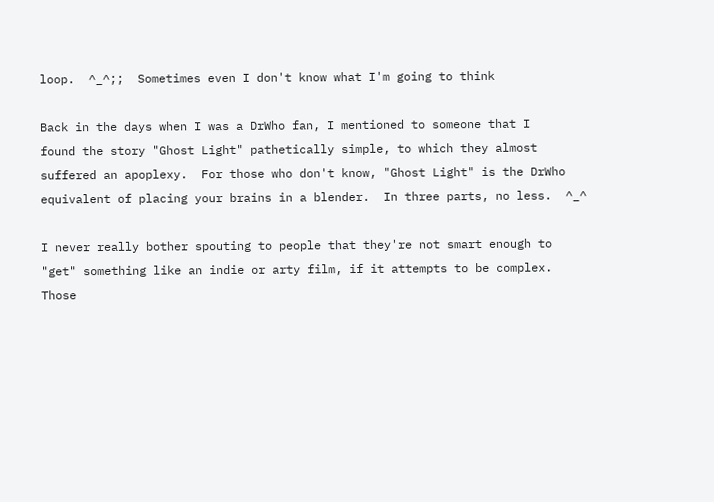loop.  ^_^;;  Sometimes even I don't know what I'm going to think

Back in the days when I was a DrWho fan, I mentioned to someone that I
found the story "Ghost Light" pathetically simple, to which they almost
suffered an apoplexy.  For those who don't know, "Ghost Light" is the DrWho
equivalent of placing your brains in a blender.  In three parts, no less.  ^_^

I never really bother spouting to people that they're not smart enough to
"get" something like an indie or arty film, if it attempts to be complex.
Those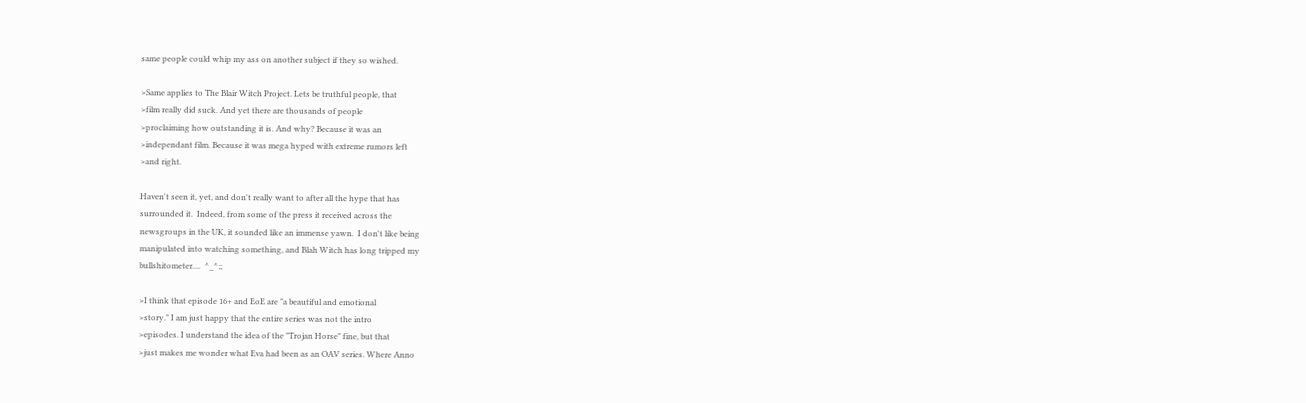same people could whip my ass on another subject if they so wished.

>Same applies to The Blair Witch Project. Lets be truthful people, that
>film really did suck. And yet there are thousands of people
>proclaiming how outstanding it is. And why? Because it was an
>independant film. Because it was mega hyped with extreme rumors left
>and right.

Haven't seen it, yet, and don't really want to after all the hype that has
surrounded it.  Indeed, from some of the press it received across the
newsgroups in the UK, it sounded like an immense yawn.  I don't like being
manipulated into watching something, and Blah Witch has long tripped my
bullshitometer....  ^_^;;

>I think that episode 16+ and EoE are "a beautiful and emotional
>story." I am just happy that the entire series was not the intro
>episodes. I understand the idea of the "Trojan Horse" fine, but that
>just makes me wonder what Eva had been as an OAV series. Where Anno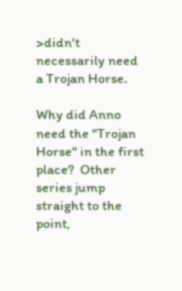>didn't necessarily need a Trojan Horse.

Why did Anno need the "Trojan Horse" in the first place?  Other series jump
straight to the point,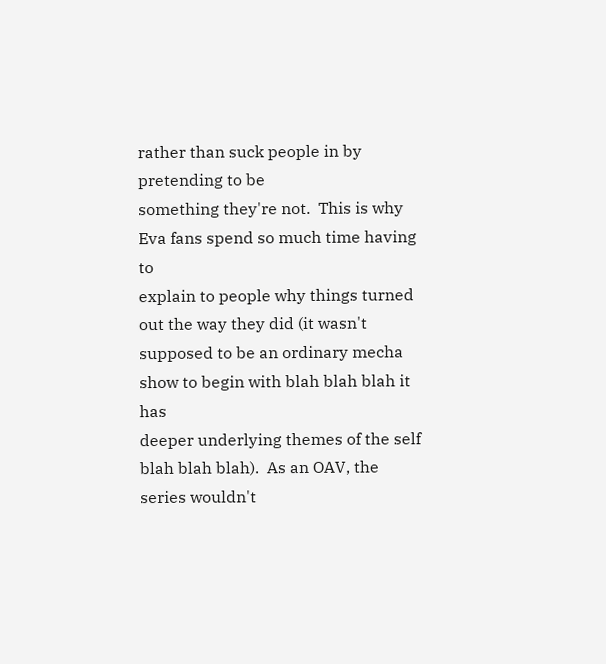rather than suck people in by pretending to be
something they're not.  This is why Eva fans spend so much time having to
explain to people why things turned out the way they did (it wasn't
supposed to be an ordinary mecha show to begin with blah blah blah it has
deeper underlying themes of the self blah blah blah).  As an OAV, the
series wouldn't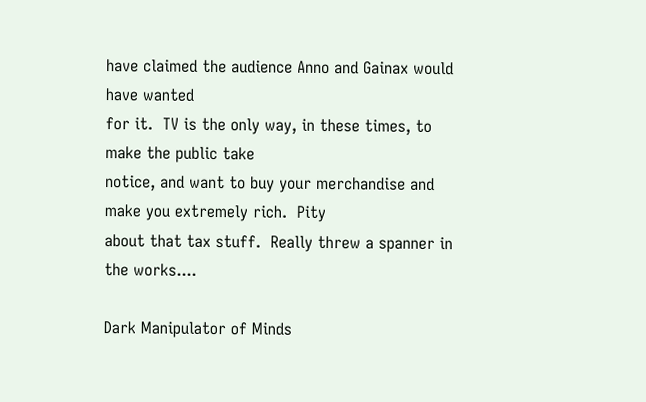have claimed the audience Anno and Gainax would have wanted
for it.  TV is the only way, in these times, to make the public take
notice, and want to buy your merchandise and make you extremely rich.  Pity
about that tax stuff.  Really threw a spanner in the works....

Dark Manipulator of Minds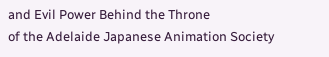and Evil Power Behind the Throne
of the Adelaide Japanese Animation Society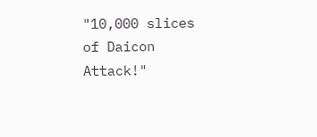"10,000 slices of Daicon Attack!"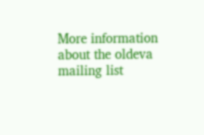More information about the oldeva mailing list